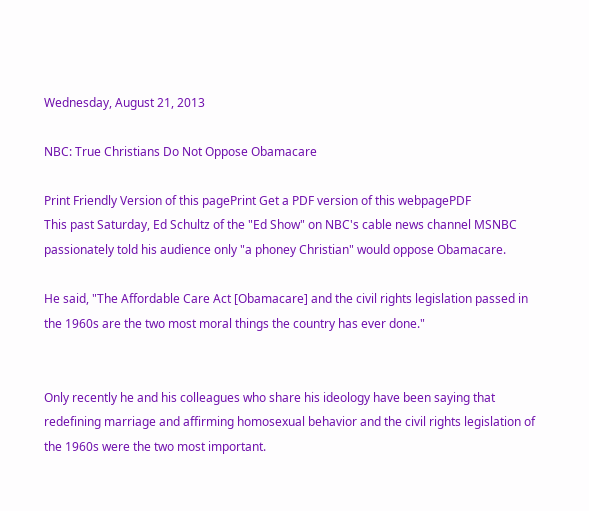Wednesday, August 21, 2013

NBC: True Christians Do Not Oppose Obamacare

Print Friendly Version of this pagePrint Get a PDF version of this webpagePDF
This past Saturday, Ed Schultz of the "Ed Show" on NBC's cable news channel MSNBC passionately told his audience only "a phoney Christian" would oppose Obamacare.

He said, "The Affordable Care Act [Obamacare] and the civil rights legislation passed in the 1960s are the two most moral things the country has ever done."


Only recently he and his colleagues who share his ideology have been saying that redefining marriage and affirming homosexual behavior and the civil rights legislation of the 1960s were the two most important.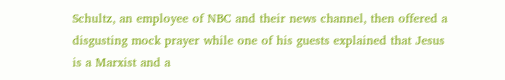Schultz, an employee of NBC and their news channel, then offered a disgusting mock prayer while one of his guests explained that Jesus is a Marxist and a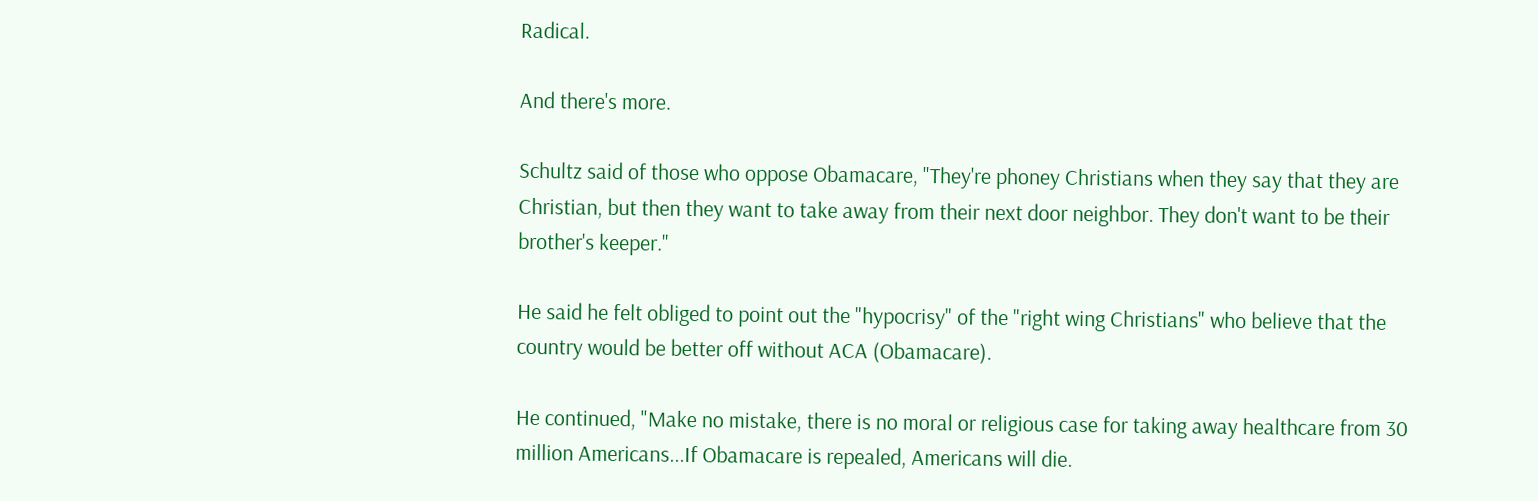Radical.

And there's more.

Schultz said of those who oppose Obamacare, "They're phoney Christians when they say that they are Christian, but then they want to take away from their next door neighbor. They don't want to be their brother's keeper."

He said he felt obliged to point out the "hypocrisy" of the "right wing Christians" who believe that the country would be better off without ACA (Obamacare).

He continued, "Make no mistake, there is no moral or religious case for taking away healthcare from 30 million Americans...If Obamacare is repealed, Americans will die.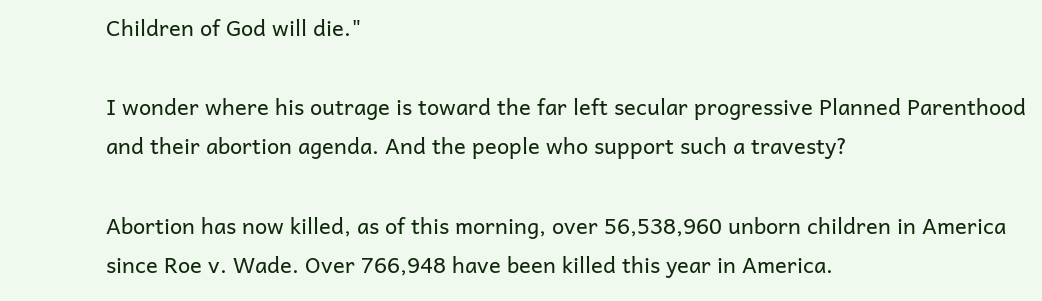Children of God will die."

I wonder where his outrage is toward the far left secular progressive Planned Parenthood and their abortion agenda. And the people who support such a travesty?

Abortion has now killed, as of this morning, over 56,538,960 unborn children in America since Roe v. Wade. Over 766,948 have been killed this year in America.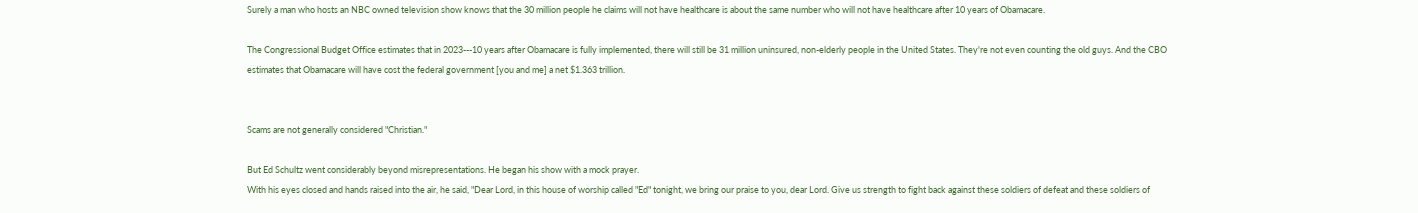Surely a man who hosts an NBC owned television show knows that the 30 million people he claims will not have healthcare is about the same number who will not have healthcare after 10 years of Obamacare.

The Congressional Budget Office estimates that in 2023---10 years after Obamacare is fully implemented, there will still be 31 million uninsured, non-elderly people in the United States. They're not even counting the old guys. And the CBO estimates that Obamacare will have cost the federal government [you and me] a net $1.363 trillion.


Scams are not generally considered "Christian."

But Ed Schultz went considerably beyond misrepresentations. He began his show with a mock prayer.
With his eyes closed and hands raised into the air, he said, "Dear Lord, in this house of worship called "Ed" tonight, we bring our praise to you, dear Lord. Give us strength to fight back against these soldiers of defeat and these soldiers of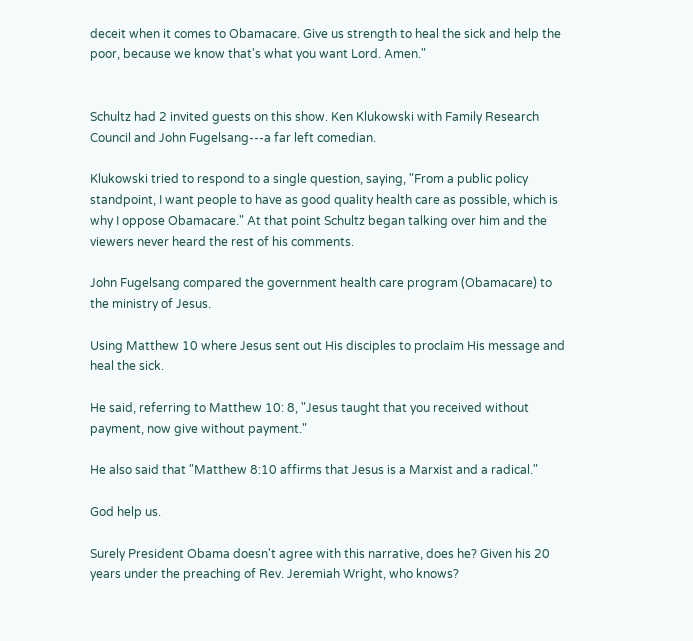deceit when it comes to Obamacare. Give us strength to heal the sick and help the poor, because we know that's what you want Lord. Amen."


Schultz had 2 invited guests on this show. Ken Klukowski with Family Research Council and John Fugelsang---a far left comedian.

Klukowski tried to respond to a single question, saying, "From a public policy standpoint, I want people to have as good quality health care as possible, which is why I oppose Obamacare." At that point Schultz began talking over him and the viewers never heard the rest of his comments.

John Fugelsang compared the government health care program (Obamacare) to the ministry of Jesus.

Using Matthew 10 where Jesus sent out His disciples to proclaim His message and heal the sick.

He said, referring to Matthew 10: 8, "Jesus taught that you received without payment, now give without payment."

He also said that "Matthew 8:10 affirms that Jesus is a Marxist and a radical."

God help us.

Surely President Obama doesn't agree with this narrative, does he? Given his 20 years under the preaching of Rev. Jeremiah Wright, who knows?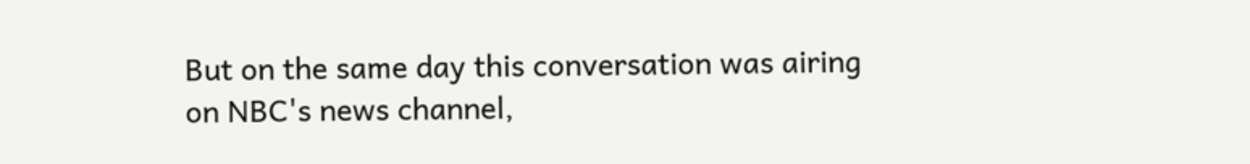But on the same day this conversation was airing on NBC's news channel,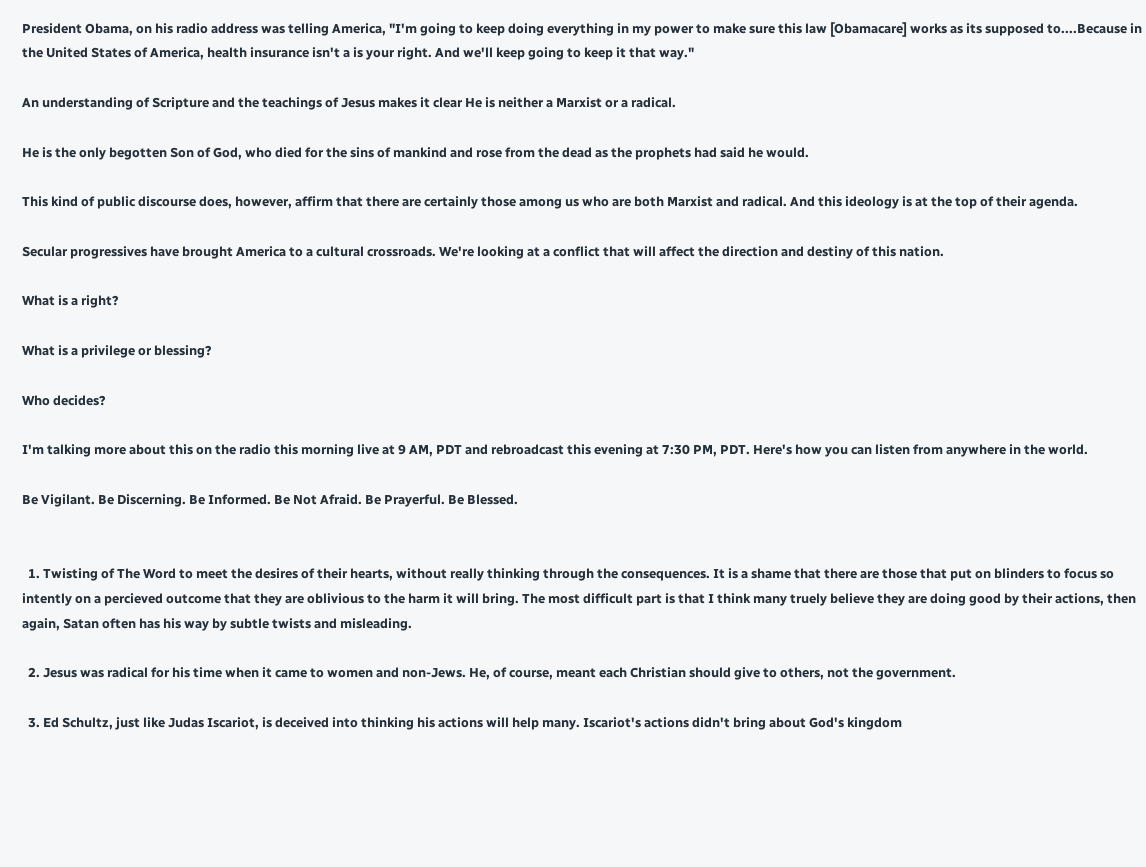President Obama, on his radio address was telling America, "I'm going to keep doing everything in my power to make sure this law [Obamacare] works as its supposed to....Because in the United States of America, health insurance isn't a is your right. And we'll keep going to keep it that way."

An understanding of Scripture and the teachings of Jesus makes it clear He is neither a Marxist or a radical.

He is the only begotten Son of God, who died for the sins of mankind and rose from the dead as the prophets had said he would.

This kind of public discourse does, however, affirm that there are certainly those among us who are both Marxist and radical. And this ideology is at the top of their agenda.

Secular progressives have brought America to a cultural crossroads. We're looking at a conflict that will affect the direction and destiny of this nation.

What is a right?

What is a privilege or blessing?

Who decides?

I'm talking more about this on the radio this morning live at 9 AM, PDT and rebroadcast this evening at 7:30 PM, PDT. Here's how you can listen from anywhere in the world.

Be Vigilant. Be Discerning. Be Informed. Be Not Afraid. Be Prayerful. Be Blessed.


  1. Twisting of The Word to meet the desires of their hearts, without really thinking through the consequences. It is a shame that there are those that put on blinders to focus so intently on a percieved outcome that they are oblivious to the harm it will bring. The most difficult part is that I think many truely believe they are doing good by their actions, then again, Satan often has his way by subtle twists and misleading.

  2. Jesus was radical for his time when it came to women and non-Jews. He, of course, meant each Christian should give to others, not the government.

  3. Ed Schultz, just like Judas Iscariot, is deceived into thinking his actions will help many. Iscariot's actions didn't bring about God's kingdom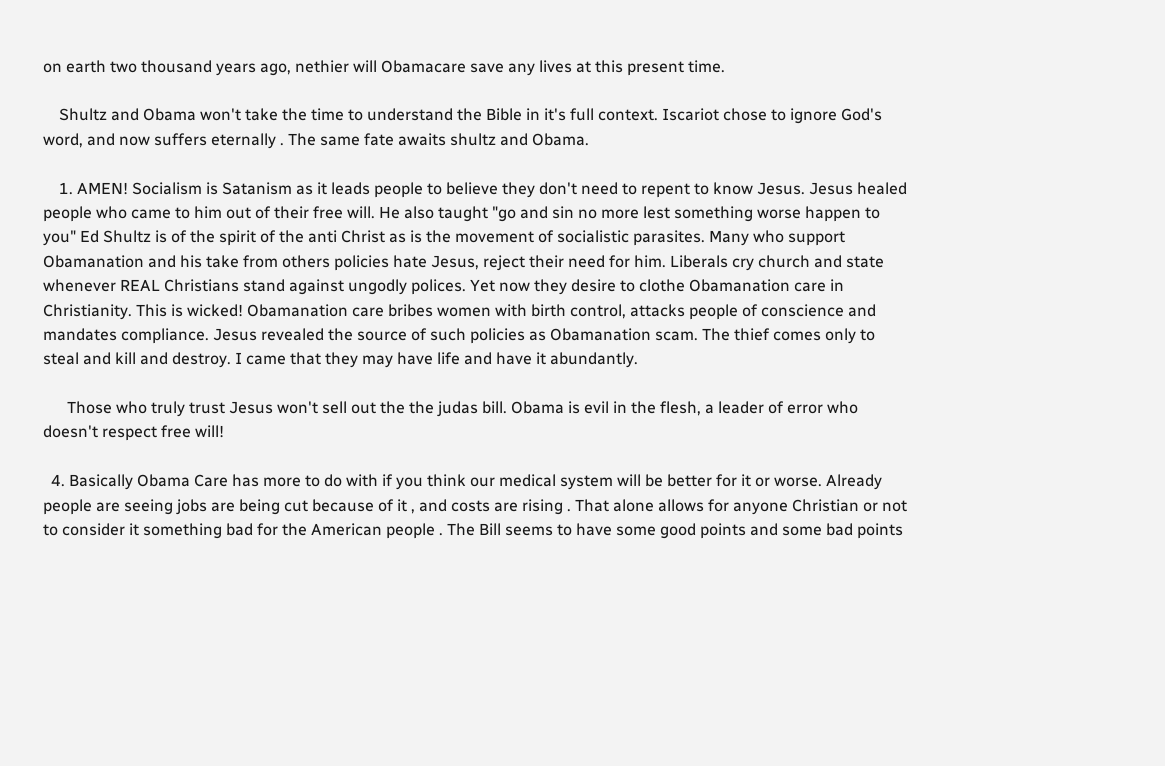on earth two thousand years ago, nethier will Obamacare save any lives at this present time.

    Shultz and Obama won't take the time to understand the Bible in it's full context. Iscariot chose to ignore God's word, and now suffers eternally . The same fate awaits shultz and Obama.

    1. AMEN! Socialism is Satanism as it leads people to believe they don't need to repent to know Jesus. Jesus healed people who came to him out of their free will. He also taught "go and sin no more lest something worse happen to you" Ed Shultz is of the spirit of the anti Christ as is the movement of socialistic parasites. Many who support Obamanation and his take from others policies hate Jesus, reject their need for him. Liberals cry church and state whenever REAL Christians stand against ungodly polices. Yet now they desire to clothe Obamanation care in Christianity. This is wicked! Obamanation care bribes women with birth control, attacks people of conscience and mandates compliance. Jesus revealed the source of such policies as Obamanation scam. The thief comes only to steal and kill and destroy. I came that they may have life and have it abundantly.

      Those who truly trust Jesus won't sell out the the judas bill. Obama is evil in the flesh, a leader of error who doesn't respect free will!

  4. Basically Obama Care has more to do with if you think our medical system will be better for it or worse. Already people are seeing jobs are being cut because of it , and costs are rising . That alone allows for anyone Christian or not to consider it something bad for the American people . The Bill seems to have some good points and some bad points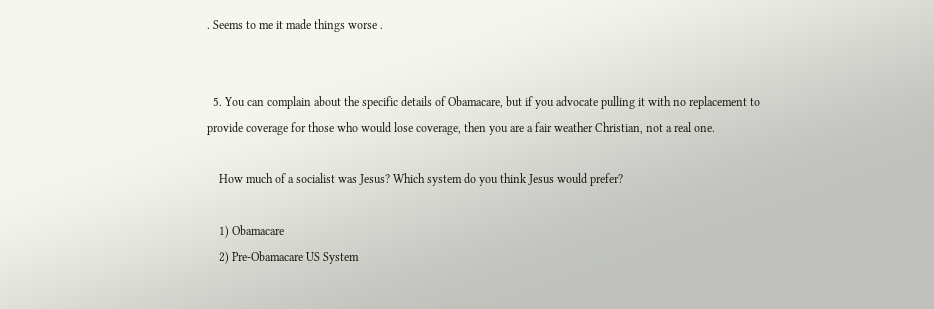. Seems to me it made things worse .


  5. You can complain about the specific details of Obamacare, but if you advocate pulling it with no replacement to provide coverage for those who would lose coverage, then you are a fair weather Christian, not a real one.

    How much of a socialist was Jesus? Which system do you think Jesus would prefer?

    1) Obamacare
    2) Pre-Obamacare US System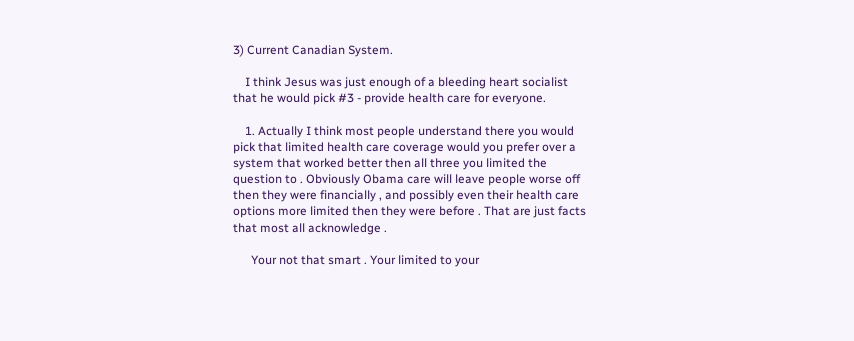3) Current Canadian System.

    I think Jesus was just enough of a bleeding heart socialist that he would pick #3 - provide health care for everyone.

    1. Actually I think most people understand there you would pick that limited health care coverage would you prefer over a system that worked better then all three you limited the question to . Obviously Obama care will leave people worse off then they were financially , and possibly even their health care options more limited then they were before . That are just facts that most all acknowledge .

      Your not that smart . Your limited to your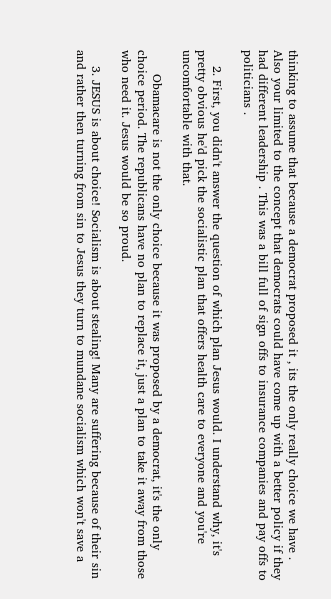thinking to assume that because a democrat proposed it , its the only really choice we have . Also your limited to the concept that democrats could have come up with a better policy if they had different leadership . This was a bill full of sign offs to insurance companies and pay offs to politicians .

    2. First, you didn't answer the question of which plan Jesus would. I understand why, it's pretty obvious he'd pick the socialistic plan that offers health care to everyone and you're uncomfortable with that.

      Obamacare is not the only choice because it was proposed by a democrat, it's the only choice period. The republicans have no plan to replace it, just a plan to take it away from those who need it. Jesus would be so proud.

    3. JESUS is about choice! Socialism is about stealing! Many are suffering because of their sin and rather then turning from sin to Jesus they turn to mundane socialism which won't save a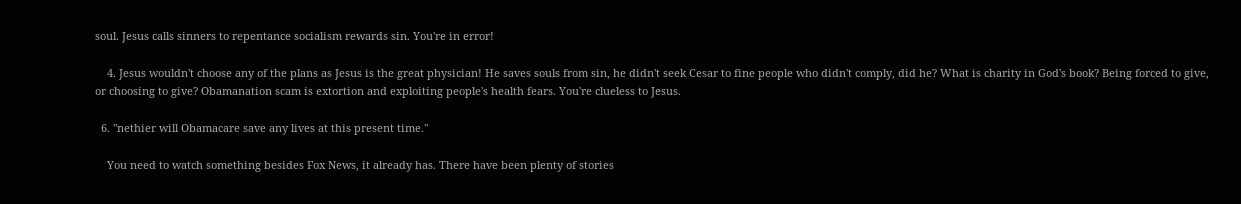soul. Jesus calls sinners to repentance socialism rewards sin. You're in error!

    4. Jesus wouldn't choose any of the plans as Jesus is the great physician! He saves souls from sin, he didn't seek Cesar to fine people who didn't comply, did he? What is charity in God's book? Being forced to give, or choosing to give? Obamanation scam is extortion and exploiting people's health fears. You're clueless to Jesus.

  6. "nethier will Obamacare save any lives at this present time."

    You need to watch something besides Fox News, it already has. There have been plenty of stories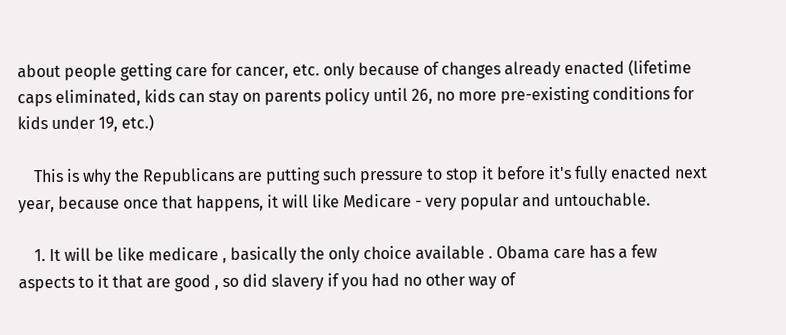about people getting care for cancer, etc. only because of changes already enacted (lifetime caps eliminated, kids can stay on parents policy until 26, no more pre-existing conditions for kids under 19, etc.)

    This is why the Republicans are putting such pressure to stop it before it's fully enacted next year, because once that happens, it will like Medicare - very popular and untouchable.

    1. It will be like medicare , basically the only choice available . Obama care has a few aspects to it that are good , so did slavery if you had no other way of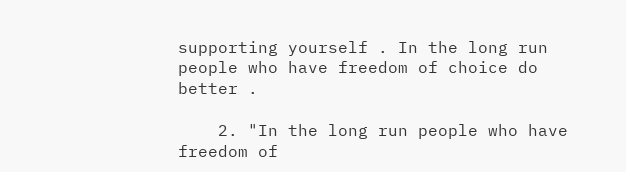supporting yourself . In the long run people who have freedom of choice do better .

    2. "In the long run people who have freedom of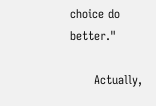choice do better."

      Actually,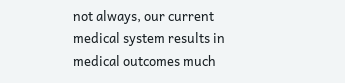not always, our current medical system results in medical outcomes much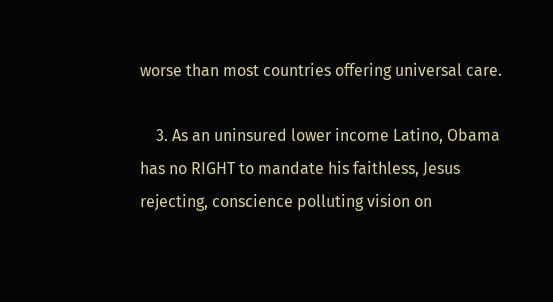worse than most countries offering universal care.

    3. As an uninsured lower income Latino, Obama has no RIGHT to mandate his faithless, Jesus rejecting, conscience polluting vision on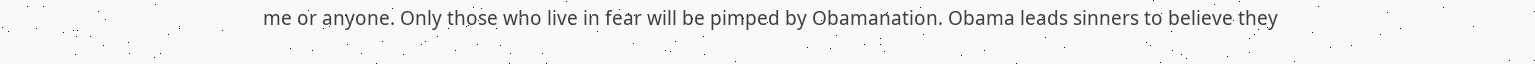me or anyone. Only those who live in fear will be pimped by Obamanation. Obama leads sinners to believe they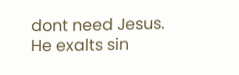dont need Jesus. He exalts sin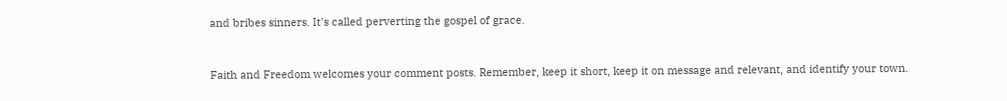and bribes sinners. It's called perverting the gospel of grace.


Faith and Freedom welcomes your comment posts. Remember, keep it short, keep it on message and relevant, and identify your town.